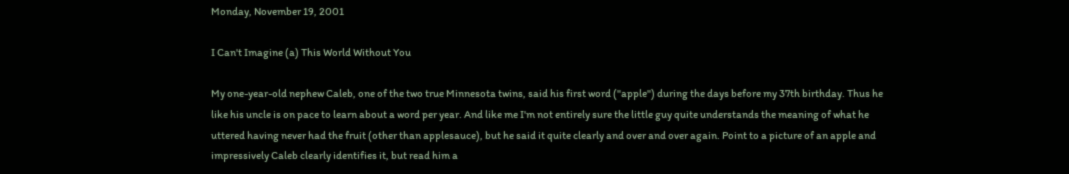Monday, November 19, 2001

I Can't Imagine (a) This World Without You

My one-year-old nephew Caleb, one of the two true Minnesota twins, said his first word ("apple") during the days before my 37th birthday. Thus he like his uncle is on pace to learn about a word per year. And like me I'm not entirely sure the little guy quite understands the meaning of what he uttered having never had the fruit (other than applesauce), but he said it quite clearly and over and over again. Point to a picture of an apple and impressively Caleb clearly identifies it, but read him a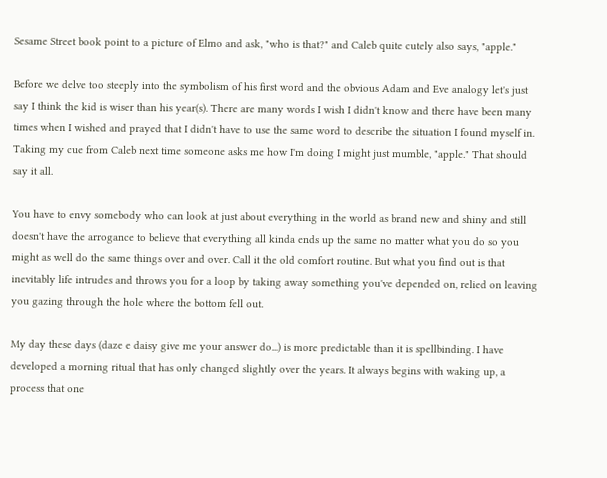Sesame Street book point to a picture of Elmo and ask, "who is that?" and Caleb quite cutely also says, "apple."

Before we delve too steeply into the symbolism of his first word and the obvious Adam and Eve analogy let's just say I think the kid is wiser than his year(s). There are many words I wish I didn't know and there have been many times when I wished and prayed that I didn't have to use the same word to describe the situation I found myself in. Taking my cue from Caleb next time someone asks me how I'm doing I might just mumble, "apple." That should say it all.

You have to envy somebody who can look at just about everything in the world as brand new and shiny and still doesn't have the arrogance to believe that everything all kinda ends up the same no matter what you do so you might as well do the same things over and over. Call it the old comfort routine. But what you find out is that inevitably life intrudes and throws you for a loop by taking away something you've depended on, relied on leaving you gazing through the hole where the bottom fell out.

My day these days (daze e daisy give me your answer do...) is more predictable than it is spellbinding. I have developed a morning ritual that has only changed slightly over the years. It always begins with waking up, a process that one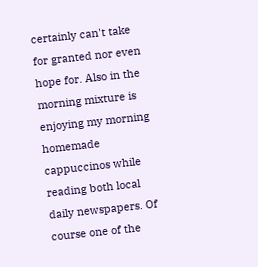certainly can't take for granted nor even hope for. Also in the morning mixture is enjoying my morning homemade cappuccinos while reading both local daily newspapers. Of course one of the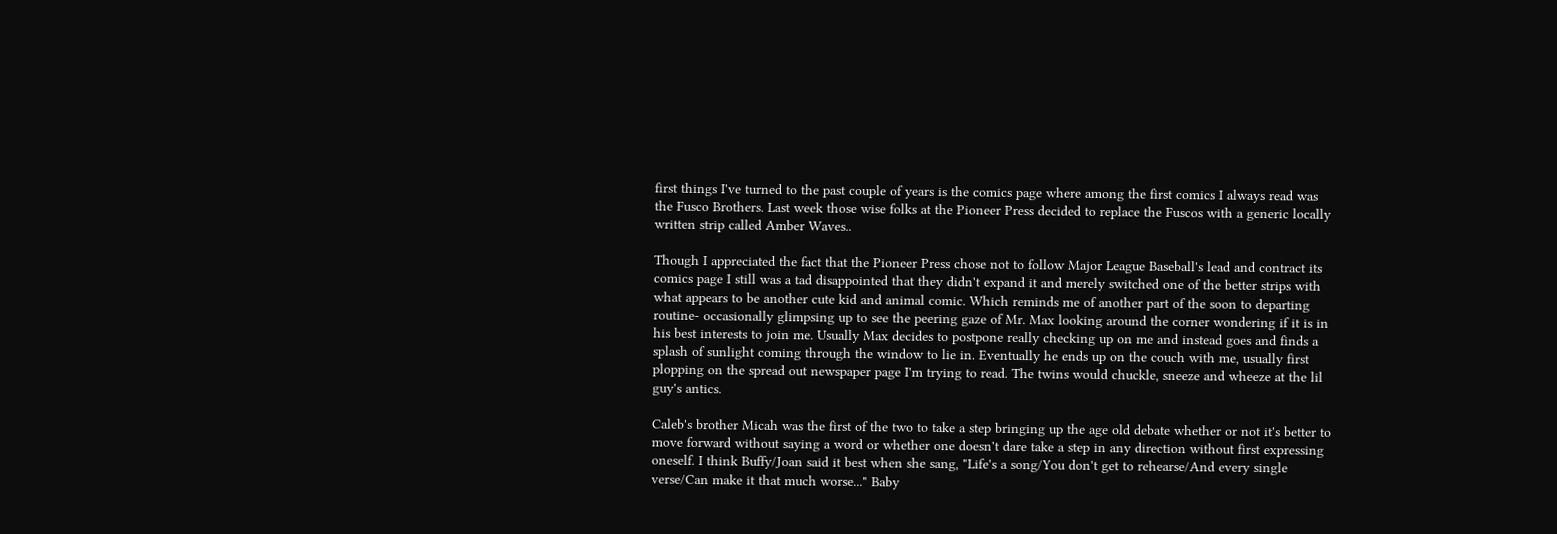first things I've turned to the past couple of years is the comics page where among the first comics I always read was the Fusco Brothers. Last week those wise folks at the Pioneer Press decided to replace the Fuscos with a generic locally written strip called Amber Waves..

Though I appreciated the fact that the Pioneer Press chose not to follow Major League Baseball's lead and contract its comics page I still was a tad disappointed that they didn't expand it and merely switched one of the better strips with what appears to be another cute kid and animal comic. Which reminds me of another part of the soon to departing routine- occasionally glimpsing up to see the peering gaze of Mr. Max looking around the corner wondering if it is in his best interests to join me. Usually Max decides to postpone really checking up on me and instead goes and finds a splash of sunlight coming through the window to lie in. Eventually he ends up on the couch with me, usually first plopping on the spread out newspaper page I'm trying to read. The twins would chuckle, sneeze and wheeze at the lil guy's antics.

Caleb's brother Micah was the first of the two to take a step bringing up the age old debate whether or not it's better to move forward without saying a word or whether one doesn't dare take a step in any direction without first expressing oneself. I think Buffy/Joan said it best when she sang, "Life's a song/You don't get to rehearse/And every single verse/Can make it that much worse..." Baby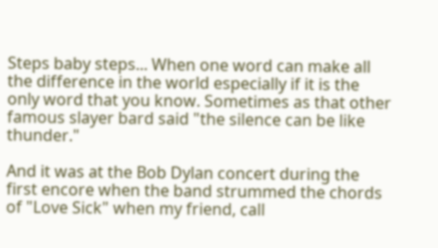Steps baby steps... When one word can make all the difference in the world especially if it is the only word that you know. Sometimes as that other famous slayer bard said "the silence can be like thunder."

And it was at the Bob Dylan concert during the first encore when the band strummed the chords of "Love Sick" when my friend, call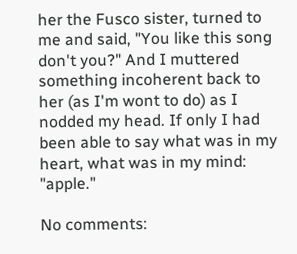her the Fusco sister, turned to me and said, "You like this song don't you?" And I muttered something incoherent back to her (as I'm wont to do) as I nodded my head. If only I had been able to say what was in my heart, what was in my mind: "apple."

No comments: